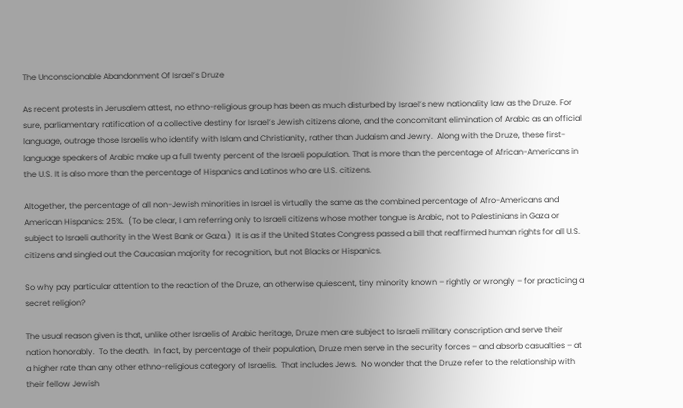The Unconscionable Abandonment Of Israel’s Druze

As recent protests in Jerusalem attest, no ethno-religious group has been as much disturbed by Israel’s new nationality law as the Druze. For sure, parliamentary ratification of a collective destiny for Israel’s Jewish citizens alone, and the concomitant elimination of Arabic as an official language, outrage those Israelis who identify with Islam and Christianity, rather than Judaism and Jewry.  Along with the Druze, these first-language speakers of Arabic make up a full twenty percent of the Israeli population. That is more than the percentage of African-Americans in the U.S. It is also more than the percentage of Hispanics and Latinos who are U.S. citizens.

Altogether, the percentage of all non-Jewish minorities in Israel is virtually the same as the combined percentage of Afro-Americans and American Hispanics: 25%.  (To be clear, I am referring only to Israeli citizens whose mother tongue is Arabic, not to Palestinians in Gaza or subject to Israeli authority in the West Bank or Gaza.)  It is as if the United States Congress passed a bill that reaffirmed human rights for all U.S. citizens and singled out the Caucasian majority for recognition, but not Blacks or Hispanics.

So why pay particular attention to the reaction of the Druze, an otherwise quiescent, tiny minority known – rightly or wrongly – for practicing a secret religion?

The usual reason given is that, unlike other Israelis of Arabic heritage, Druze men are subject to Israeli military conscription and serve their nation honorably.  To the death.  In fact, by percentage of their population, Druze men serve in the security forces – and absorb casualties – at a higher rate than any other ethno-religious category of Israelis.  That includes Jews.  No wonder that the Druze refer to the relationship with their fellow Jewish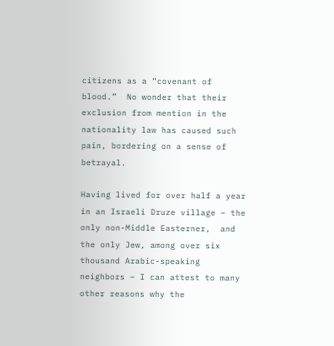citizens as a “covenant of blood.”  No wonder that their exclusion from mention in the nationality law has caused such pain, bordering on a sense of betrayal.

Having lived for over half a year in an Israeli Druze village – the only non-Middle Easterner,  and the only Jew, among over six thousand Arabic-speaking neighbors – I can attest to many other reasons why the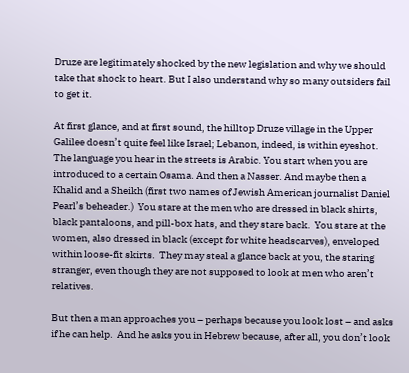Druze are legitimately shocked by the new legislation and why we should take that shock to heart. But I also understand why so many outsiders fail to get it.

At first glance, and at first sound, the hilltop Druze village in the Upper Galilee doesn’t quite feel like Israel; Lebanon, indeed, is within eyeshot. The language you hear in the streets is Arabic. You start when you are introduced to a certain Osama. And then a Nasser. And maybe then a Khalid and a Sheikh (first two names of Jewish American journalist Daniel Pearl’s beheader.)  You stare at the men who are dressed in black shirts, black pantaloons, and pill-box hats, and they stare back.  You stare at the women, also dressed in black (except for white headscarves), enveloped within loose-fit skirts.  They may steal a glance back at you, the staring stranger, even though they are not supposed to look at men who aren’t relatives.

But then a man approaches you – perhaps because you look lost – and asks if he can help.  And he asks you in Hebrew because, after all, you don’t look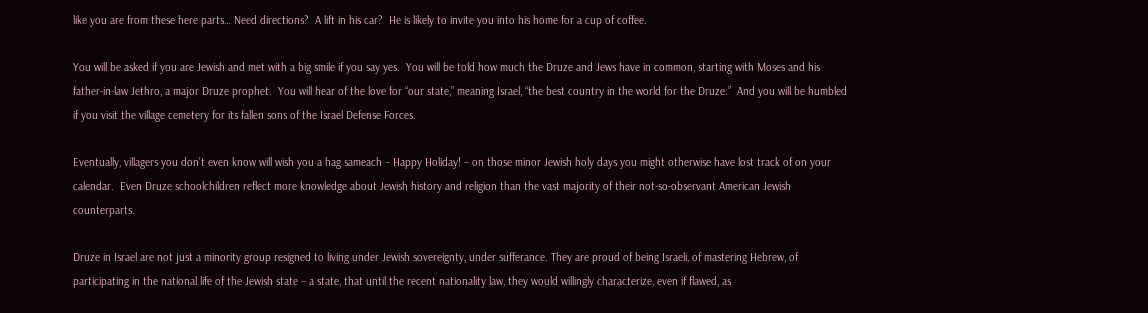like you are from these here parts… Need directions?  A lift in his car?  He is likely to invite you into his home for a cup of coffee.

You will be asked if you are Jewish and met with a big smile if you say yes.  You will be told how much the Druze and Jews have in common, starting with Moses and his father-in-law Jethro, a major Druze prophet.  You will hear of the love for “our state,” meaning Israel, “the best country in the world for the Druze.”  And you will be humbled if you visit the village cemetery for its fallen sons of the Israel Defense Forces.

Eventually, villagers you don’t even know will wish you a hag sameach – Happy Holiday! – on those minor Jewish holy days you might otherwise have lost track of on your calendar.  Even Druze schoolchildren reflect more knowledge about Jewish history and religion than the vast majority of their not-so-observant American Jewish counterparts.

Druze in Israel are not just a minority group resigned to living under Jewish sovereignty, under sufferance. They are proud of being Israeli, of mastering Hebrew, of participating in the national life of the Jewish state – a state, that until the recent nationality law, they would willingly characterize, even if flawed, as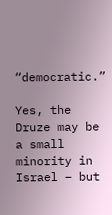“democratic.”

Yes, the Druze may be a small minority in Israel – but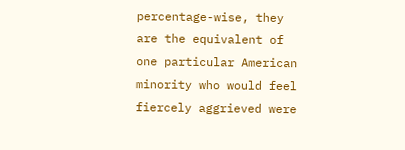percentage-wise, they are the equivalent of one particular American minority who would feel fiercely aggrieved were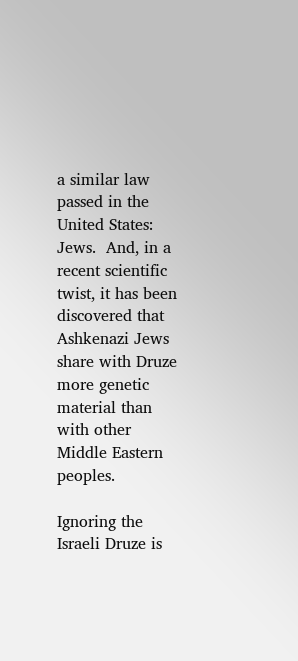a similar law passed in the United States: Jews.  And, in a recent scientific twist, it has been discovered that Ashkenazi Jews share with Druze more genetic material than with other Middle Eastern peoples.

Ignoring the Israeli Druze is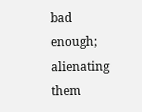bad enough; alienating them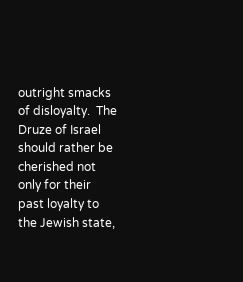outright smacks of disloyalty.  The Druze of Israel should rather be cherished not only for their past loyalty to the Jewish state,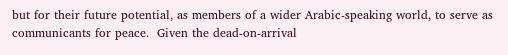but for their future potential, as members of a wider Arabic-speaking world, to serve as communicants for peace.  Given the dead-on-arrival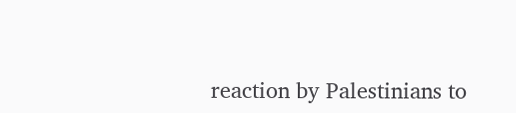reaction by Palestinians to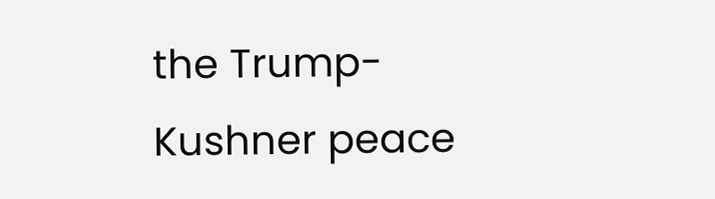the Trump-Kushner peace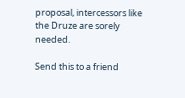proposal, intercessors like the Druze are sorely needed.

Send this to a friend